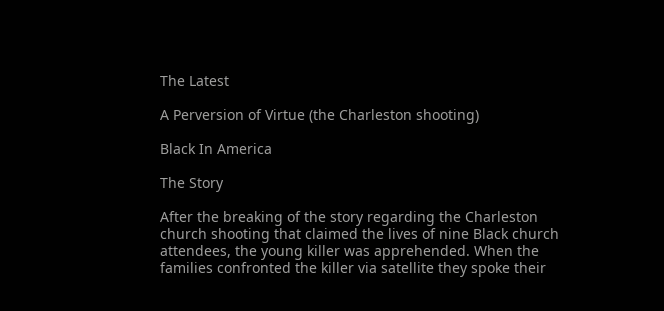The Latest

A Perversion of Virtue (the Charleston shooting)

Black In America

The Story

After the breaking of the story regarding the Charleston church shooting that claimed the lives of nine Black church attendees, the young killer was apprehended. When the families confronted the killer via satellite they spoke their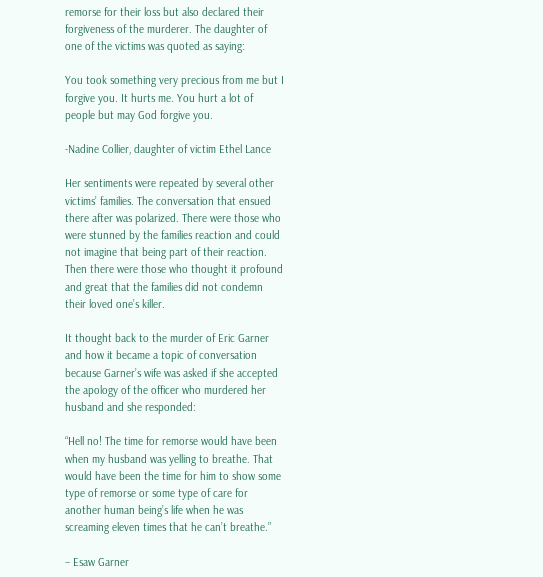remorse for their loss but also declared their forgiveness of the murderer. The daughter of one of the victims was quoted as saying:

You took something very precious from me but I forgive you. It hurts me. You hurt a lot of people but may God forgive you.

-Nadine Collier, daughter of victim Ethel Lance

Her sentiments were repeated by several other victims’ families. The conversation that ensued there after was polarized. There were those who were stunned by the families reaction and could not imagine that being part of their reaction. Then there were those who thought it profound and great that the families did not condemn their loved one’s killer.

It thought back to the murder of Eric Garner and how it became a topic of conversation because Garner’s wife was asked if she accepted the apology of the officer who murdered her husband and she responded:

“Hell no! The time for remorse would have been when my husband was yelling to breathe. That would have been the time for him to show some type of remorse or some type of care for another human being’s life when he was screaming eleven times that he can’t breathe.”

– Esaw Garner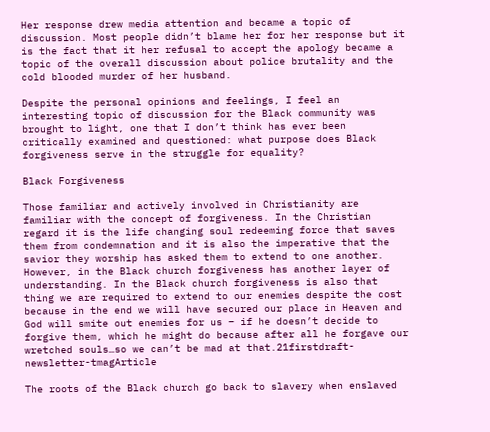Her response drew media attention and became a topic of discussion. Most people didn’t blame her for her response but it is the fact that it her refusal to accept the apology became a topic of the overall discussion about police brutality and the cold blooded murder of her husband.

Despite the personal opinions and feelings, I feel an interesting topic of discussion for the Black community was brought to light, one that I don’t think has ever been critically examined and questioned: what purpose does Black forgiveness serve in the struggle for equality?

Black Forgiveness

Those familiar and actively involved in Christianity are familiar with the concept of forgiveness. In the Christian regard it is the life changing soul redeeming force that saves them from condemnation and it is also the imperative that the savior they worship has asked them to extend to one another. However, in the Black church forgiveness has another layer of understanding. In the Black church forgiveness is also that thing we are required to extend to our enemies despite the cost because in the end we will have secured our place in Heaven and God will smite out enemies for us – if he doesn’t decide to forgive them, which he might do because after all he forgave our wretched souls…so we can’t be mad at that.21firstdraft-newsletter-tmagArticle

The roots of the Black church go back to slavery when enslaved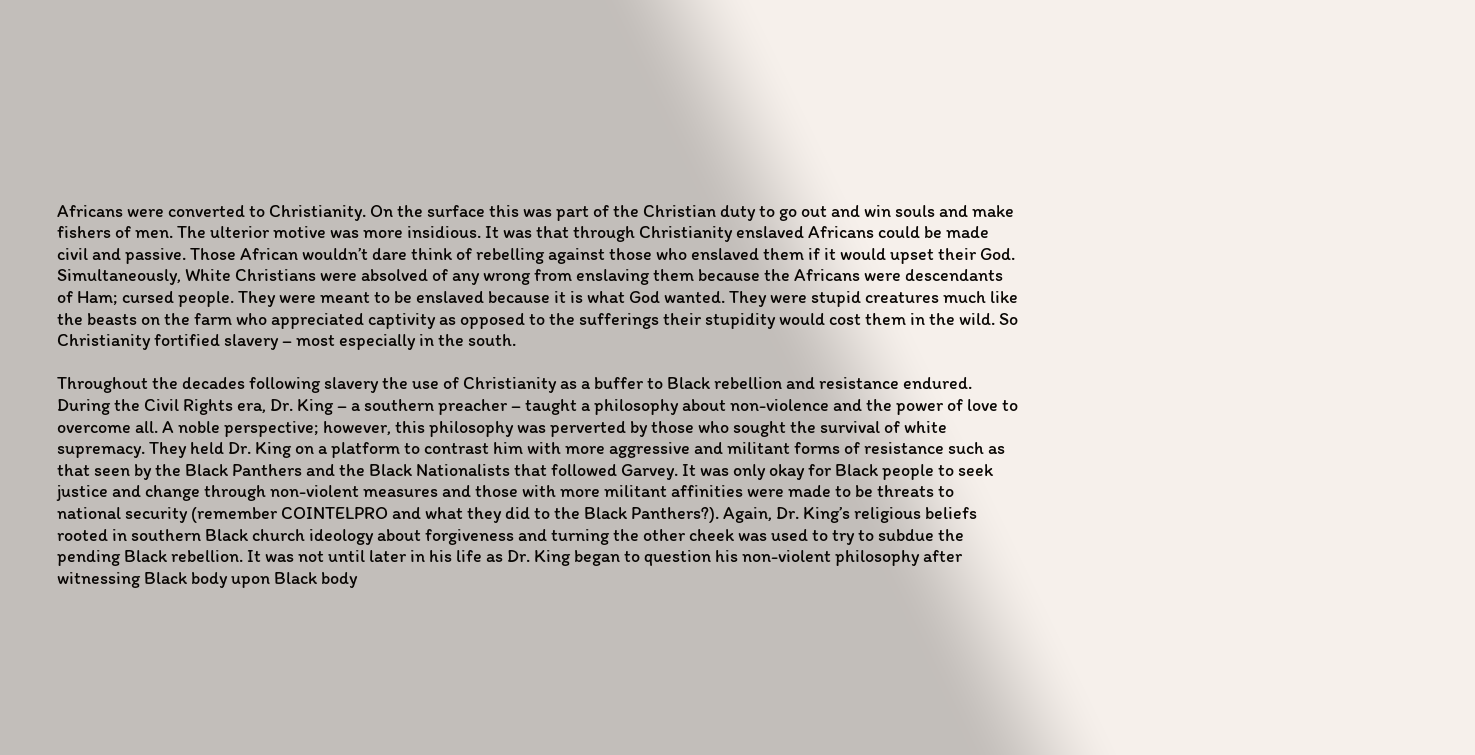Africans were converted to Christianity. On the surface this was part of the Christian duty to go out and win souls and make fishers of men. The ulterior motive was more insidious. It was that through Christianity enslaved Africans could be made civil and passive. Those African wouldn’t dare think of rebelling against those who enslaved them if it would upset their God. Simultaneously, White Christians were absolved of any wrong from enslaving them because the Africans were descendants of Ham; cursed people. They were meant to be enslaved because it is what God wanted. They were stupid creatures much like the beasts on the farm who appreciated captivity as opposed to the sufferings their stupidity would cost them in the wild. So Christianity fortified slavery – most especially in the south.

Throughout the decades following slavery the use of Christianity as a buffer to Black rebellion and resistance endured. During the Civil Rights era, Dr. King – a southern preacher – taught a philosophy about non-violence and the power of love to overcome all. A noble perspective; however, this philosophy was perverted by those who sought the survival of white supremacy. They held Dr. King on a platform to contrast him with more aggressive and militant forms of resistance such as that seen by the Black Panthers and the Black Nationalists that followed Garvey. It was only okay for Black people to seek justice and change through non-violent measures and those with more militant affinities were made to be threats to national security (remember COINTELPRO and what they did to the Black Panthers?). Again, Dr. King’s religious beliefs rooted in southern Black church ideology about forgiveness and turning the other cheek was used to try to subdue the pending Black rebellion. It was not until later in his life as Dr. King began to question his non-violent philosophy after witnessing Black body upon Black body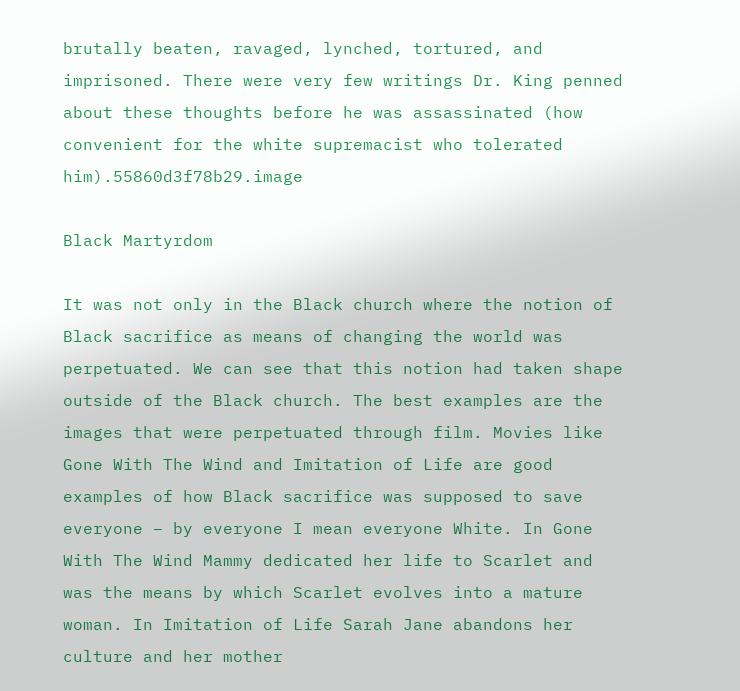brutally beaten, ravaged, lynched, tortured, and imprisoned. There were very few writings Dr. King penned about these thoughts before he was assassinated (how convenient for the white supremacist who tolerated him).55860d3f78b29.image

Black Martyrdom

It was not only in the Black church where the notion of Black sacrifice as means of changing the world was perpetuated. We can see that this notion had taken shape outside of the Black church. The best examples are the images that were perpetuated through film. Movies like Gone With The Wind and Imitation of Life are good examples of how Black sacrifice was supposed to save everyone – by everyone I mean everyone White. In Gone With The Wind Mammy dedicated her life to Scarlet and was the means by which Scarlet evolves into a mature woman. In Imitation of Life Sarah Jane abandons her culture and her mother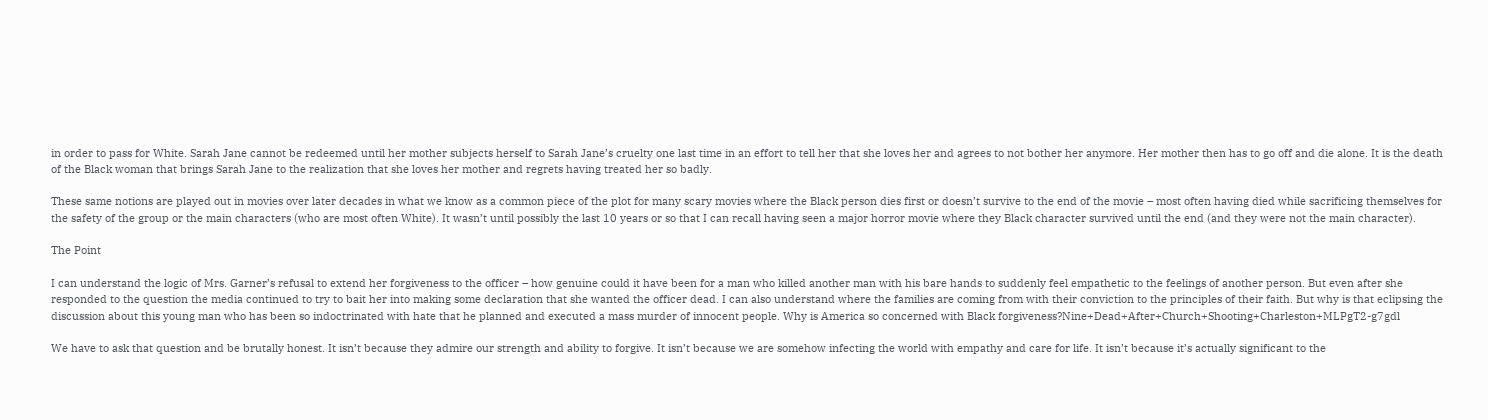in order to pass for White. Sarah Jane cannot be redeemed until her mother subjects herself to Sarah Jane’s cruelty one last time in an effort to tell her that she loves her and agrees to not bother her anymore. Her mother then has to go off and die alone. It is the death of the Black woman that brings Sarah Jane to the realization that she loves her mother and regrets having treated her so badly.

These same notions are played out in movies over later decades in what we know as a common piece of the plot for many scary movies where the Black person dies first or doesn’t survive to the end of the movie – most often having died while sacrificing themselves for the safety of the group or the main characters (who are most often White). It wasn’t until possibly the last 10 years or so that I can recall having seen a major horror movie where they Black character survived until the end (and they were not the main character).

The Point

I can understand the logic of Mrs. Garner’s refusal to extend her forgiveness to the officer – how genuine could it have been for a man who killed another man with his bare hands to suddenly feel empathetic to the feelings of another person. But even after she responded to the question the media continued to try to bait her into making some declaration that she wanted the officer dead. I can also understand where the families are coming from with their conviction to the principles of their faith. But why is that eclipsing the discussion about this young man who has been so indoctrinated with hate that he planned and executed a mass murder of innocent people. Why is America so concerned with Black forgiveness?Nine+Dead+After+Church+Shooting+Charleston+MLPgT2-g7gdl

We have to ask that question and be brutally honest. It isn’t because they admire our strength and ability to forgive. It isn’t because we are somehow infecting the world with empathy and care for life. It isn’t because it’s actually significant to the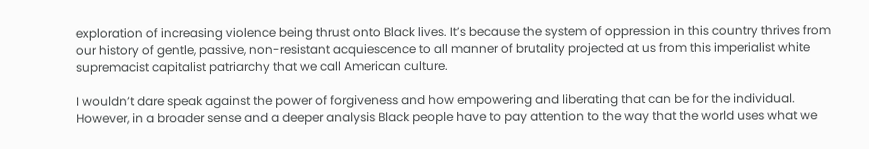exploration of increasing violence being thrust onto Black lives. It’s because the system of oppression in this country thrives from our history of gentle, passive, non-resistant acquiescence to all manner of brutality projected at us from this imperialist white supremacist capitalist patriarchy that we call American culture.

I wouldn’t dare speak against the power of forgiveness and how empowering and liberating that can be for the individual. However, in a broader sense and a deeper analysis Black people have to pay attention to the way that the world uses what we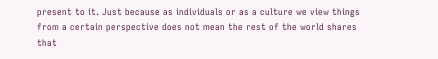present to it. Just because as individuals or as a culture we view things from a certain perspective does not mean the rest of the world shares that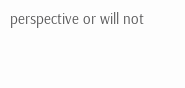perspective or will not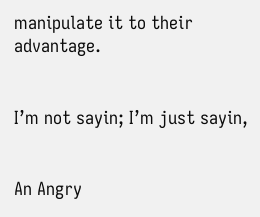manipulate it to their advantage.


I’m not sayin; I’m just sayin,


An Angry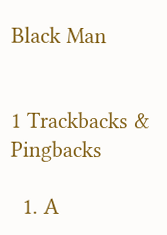Black Man


1 Trackbacks & Pingbacks

  1. A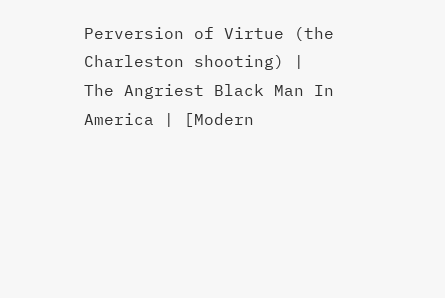Perversion of Virtue (the Charleston shooting) | The Angriest Black Man In America | [Modern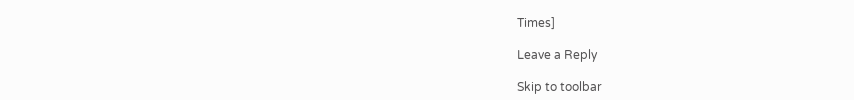Times]

Leave a Reply

Skip to toolbar